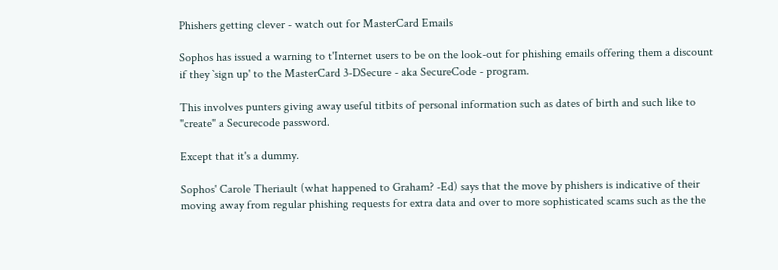Phishers getting clever - watch out for MasterCard Emails

Sophos has issued a warning to t'Internet users to be on the look-out for phishing emails offering them a discount if they `sign up' to the MasterCard 3-DSecure - aka SecureCode - program.

This involves punters giving away useful titbits of personal information such as dates of birth and such like to "create" a Securecode password.

Except that it's a dummy.

Sophos' Carole Theriault (what happened to Graham? -Ed) says that the move by phishers is indicative of their moving away from regular phishing requests for extra data and over to more sophisticated scams such as the the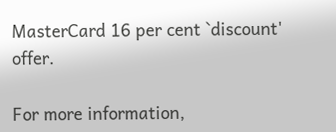MasterCard 16 per cent `discount' offer.

For more information,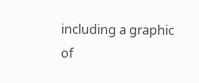including a graphic of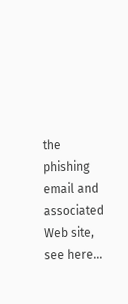the phishing email and associated Web site, see here...